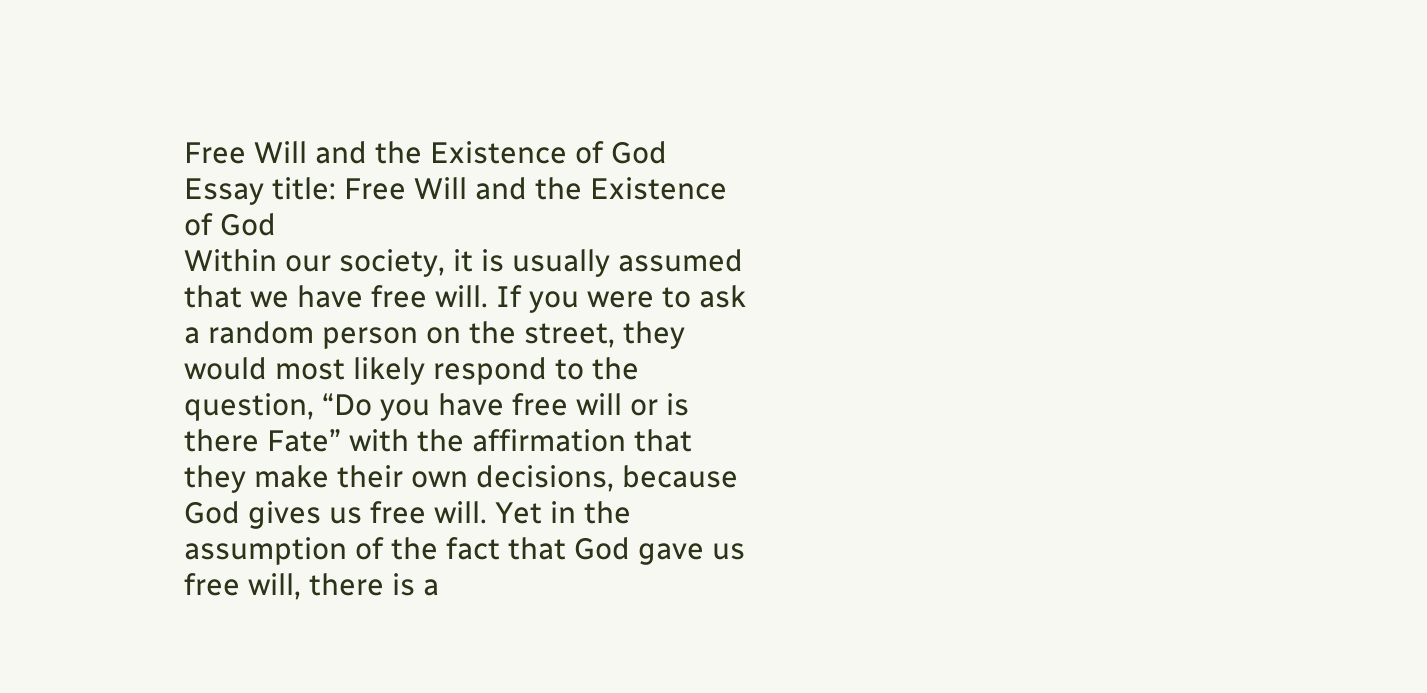Free Will and the Existence of God
Essay title: Free Will and the Existence of God
Within our society, it is usually assumed that we have free will. If you were to ask a random person on the street, they would most likely respond to the question, “Do you have free will or is there Fate” with the affirmation that they make their own decisions, because God gives us free will. Yet in the assumption of the fact that God gave us free will, there is a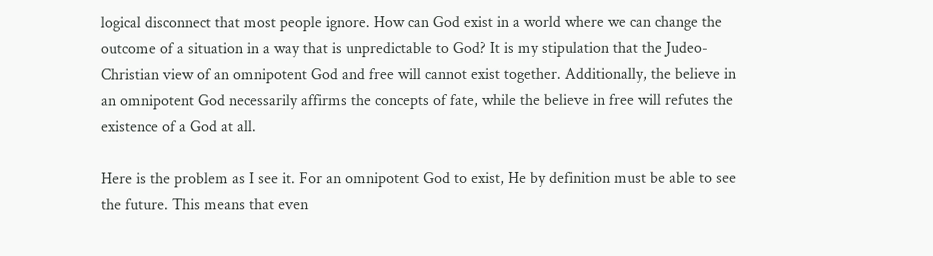logical disconnect that most people ignore. How can God exist in a world where we can change the outcome of a situation in a way that is unpredictable to God? It is my stipulation that the Judeo-Christian view of an omnipotent God and free will cannot exist together. Additionally, the believe in an omnipotent God necessarily affirms the concepts of fate, while the believe in free will refutes the existence of a God at all.

Here is the problem as I see it. For an omnipotent God to exist, He by definition must be able to see the future. This means that even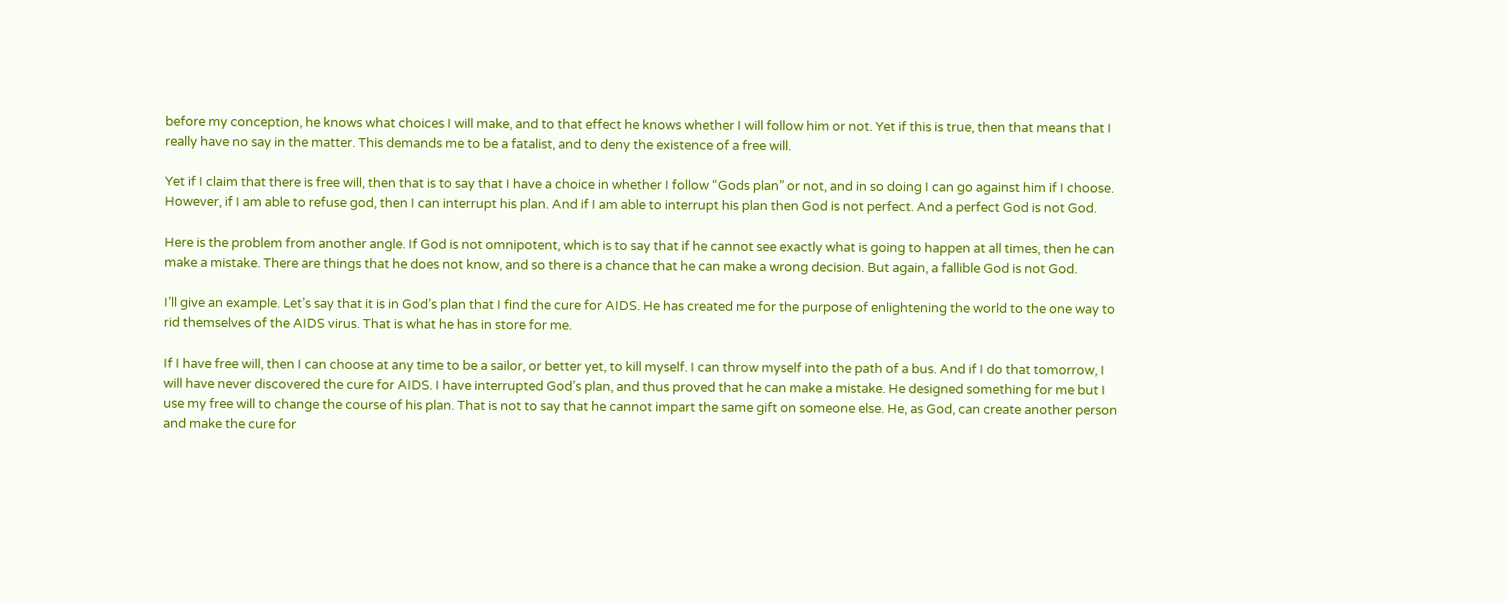before my conception, he knows what choices I will make, and to that effect he knows whether I will follow him or not. Yet if this is true, then that means that I really have no say in the matter. This demands me to be a fatalist, and to deny the existence of a free will.

Yet if I claim that there is free will, then that is to say that I have a choice in whether I follow “Gods plan” or not, and in so doing I can go against him if I choose. However, if I am able to refuse god, then I can interrupt his plan. And if I am able to interrupt his plan then God is not perfect. And a perfect God is not God.

Here is the problem from another angle. If God is not omnipotent, which is to say that if he cannot see exactly what is going to happen at all times, then he can make a mistake. There are things that he does not know, and so there is a chance that he can make a wrong decision. But again, a fallible God is not God.

I’ll give an example. Let’s say that it is in God’s plan that I find the cure for AIDS. He has created me for the purpose of enlightening the world to the one way to rid themselves of the AIDS virus. That is what he has in store for me.

If I have free will, then I can choose at any time to be a sailor, or better yet, to kill myself. I can throw myself into the path of a bus. And if I do that tomorrow, I will have never discovered the cure for AIDS. I have interrupted God’s plan, and thus proved that he can make a mistake. He designed something for me but I use my free will to change the course of his plan. That is not to say that he cannot impart the same gift on someone else. He, as God, can create another person and make the cure for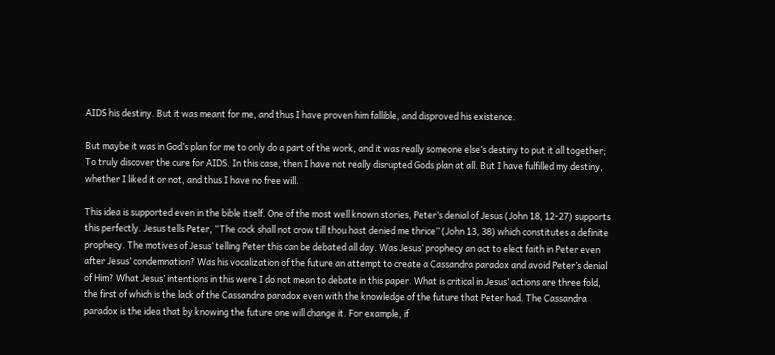AIDS his destiny. But it was meant for me, and thus I have proven him fallible, and disproved his existence.

But maybe it was in God’s plan for me to only do a part of the work, and it was really someone else’s destiny to put it all together; To truly discover the cure for AIDS. In this case, then I have not really disrupted Gods plan at all. But I have fulfilled my destiny, whether I liked it or not, and thus I have no free will.

This idea is supported even in the bible itself. One of the most well known stories, Peter’s denial of Jesus (John 18, 12-27) supports this perfectly. Jesus tells Peter, “The cock shall not crow till thou hast denied me thrice” (John 13, 38) which constitutes a definite prophecy. The motives of Jesus’ telling Peter this can be debated all day. Was Jesus’ prophecy an act to elect faith in Peter even after Jesus’ condemnation? Was his vocalization of the future an attempt to create a Cassandra paradox and avoid Peter’s denial of Him? What Jesus’ intentions in this were I do not mean to debate in this paper. What is critical in Jesus’ actions are three fold, the first of which is the lack of the Cassandra paradox even with the knowledge of the future that Peter had. The Cassandra paradox is the idea that by knowing the future one will change it. For example, if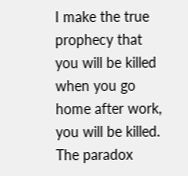I make the true prophecy that you will be killed when you go home after work, you will be killed. The paradox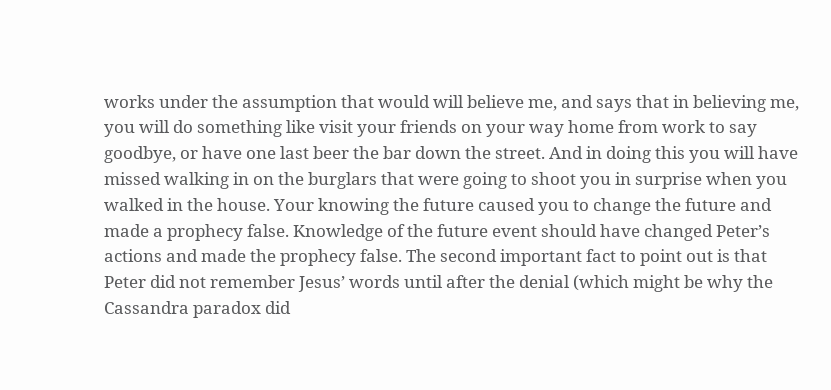works under the assumption that would will believe me, and says that in believing me, you will do something like visit your friends on your way home from work to say goodbye, or have one last beer the bar down the street. And in doing this you will have missed walking in on the burglars that were going to shoot you in surprise when you walked in the house. Your knowing the future caused you to change the future and made a prophecy false. Knowledge of the future event should have changed Peter’s actions and made the prophecy false. The second important fact to point out is that Peter did not remember Jesus’ words until after the denial (which might be why the Cassandra paradox did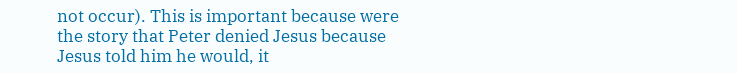not occur). This is important because were the story that Peter denied Jesus because Jesus told him he would, it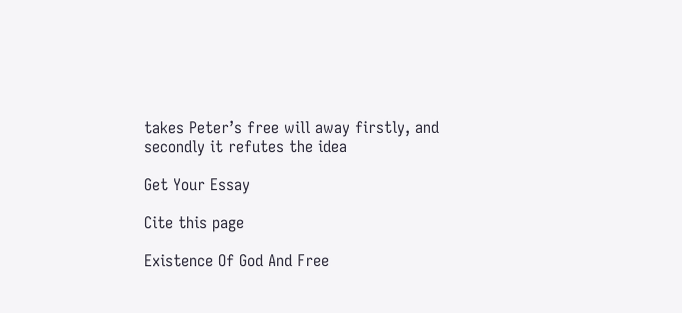takes Peter’s free will away firstly, and secondly it refutes the idea

Get Your Essay

Cite this page

Existence Of God And Free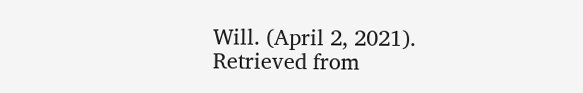Will. (April 2, 2021). Retrieved from